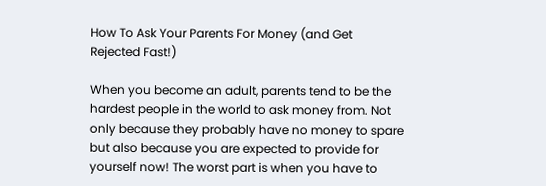How To Ask Your Parents For Money (and Get Rejected Fast!)

When you become an adult, parents tend to be the hardest people in the world to ask money from. Not only because they probably have no money to spare but also because you are expected to provide for yourself now! The worst part is when you have to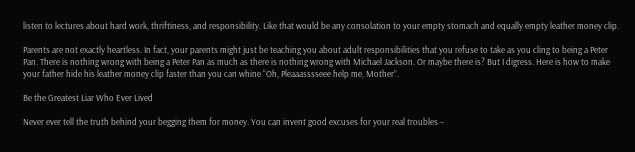listen to lectures about hard work, thriftiness, and responsibility. Like that would be any consolation to your empty stomach and equally empty leather money clip.

Parents are not exactly heartless. In fact, your parents might just be teaching you about adult responsibilities that you refuse to take as you cling to being a Peter Pan. There is nothing wrong with being a Peter Pan as much as there is nothing wrong with Michael Jackson. Or maybe there is? But I digress. Here is how to make your father hide his leather money clip faster than you can whine “Oh, Pleaaasssseee help me, Mother”.

Be the Greatest Liar Who Ever Lived

Never ever tell the truth behind your begging them for money. You can invent good excuses for your real troubles –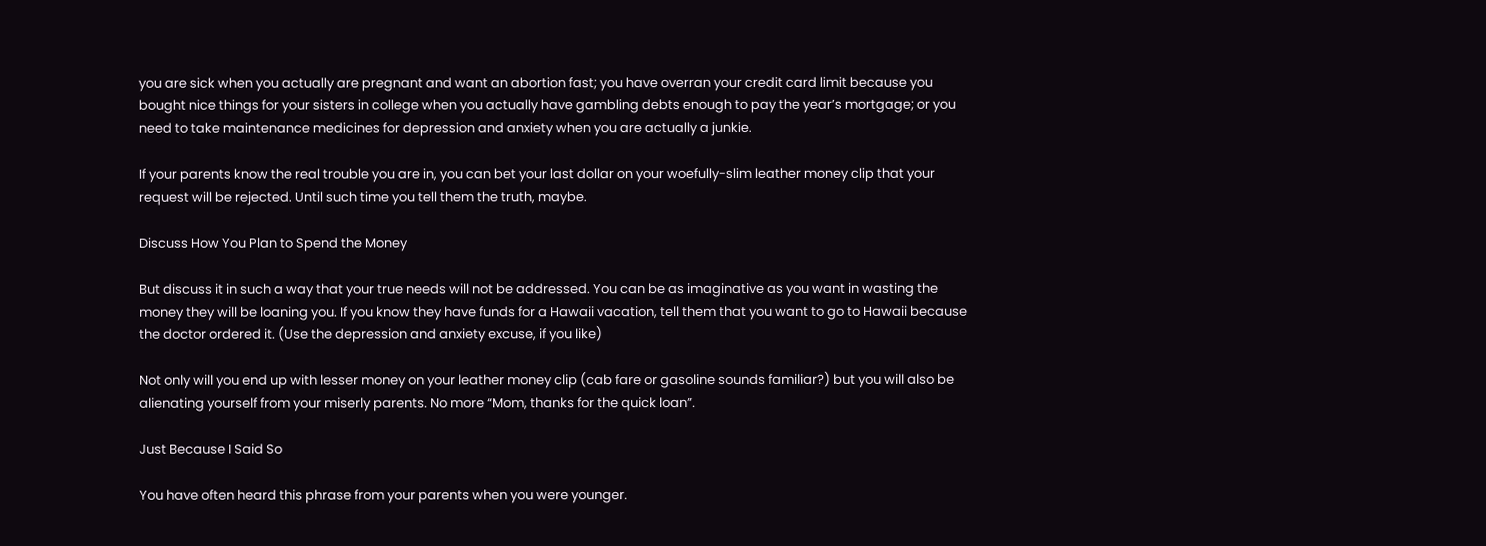you are sick when you actually are pregnant and want an abortion fast; you have overran your credit card limit because you bought nice things for your sisters in college when you actually have gambling debts enough to pay the year’s mortgage; or you need to take maintenance medicines for depression and anxiety when you are actually a junkie.

If your parents know the real trouble you are in, you can bet your last dollar on your woefully-slim leather money clip that your request will be rejected. Until such time you tell them the truth, maybe.

Discuss How You Plan to Spend the Money

But discuss it in such a way that your true needs will not be addressed. You can be as imaginative as you want in wasting the money they will be loaning you. If you know they have funds for a Hawaii vacation, tell them that you want to go to Hawaii because the doctor ordered it. (Use the depression and anxiety excuse, if you like)

Not only will you end up with lesser money on your leather money clip (cab fare or gasoline sounds familiar?) but you will also be alienating yourself from your miserly parents. No more “Mom, thanks for the quick loan”.

Just Because I Said So

You have often heard this phrase from your parents when you were younger.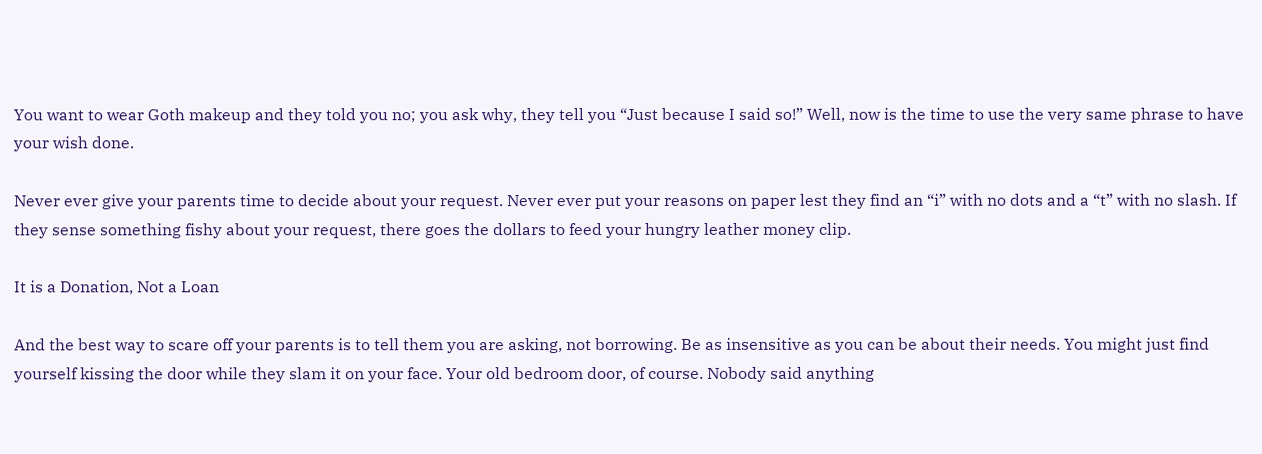You want to wear Goth makeup and they told you no; you ask why, they tell you “Just because I said so!” Well, now is the time to use the very same phrase to have your wish done.

Never ever give your parents time to decide about your request. Never ever put your reasons on paper lest they find an “i” with no dots and a “t” with no slash. If they sense something fishy about your request, there goes the dollars to feed your hungry leather money clip.

It is a Donation, Not a Loan

And the best way to scare off your parents is to tell them you are asking, not borrowing. Be as insensitive as you can be about their needs. You might just find yourself kissing the door while they slam it on your face. Your old bedroom door, of course. Nobody said anything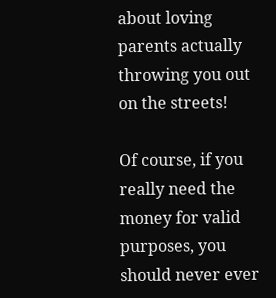about loving parents actually throwing you out on the streets!

Of course, if you really need the money for valid purposes, you should never ever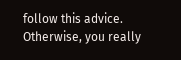follow this advice. Otherwise, you really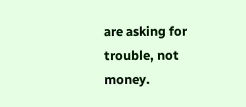are asking for trouble, not money.